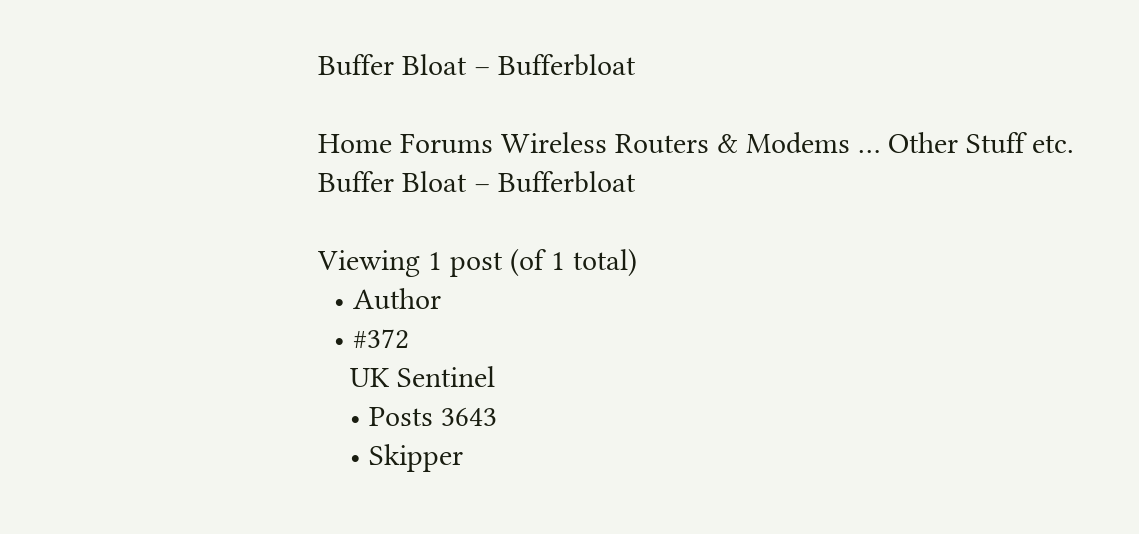Buffer Bloat – Bufferbloat

Home Forums Wireless Routers & Modems … Other Stuff etc. Buffer Bloat – Bufferbloat

Viewing 1 post (of 1 total)
  • Author
  • #372
    UK Sentinel
    • Posts 3643
    • Skipper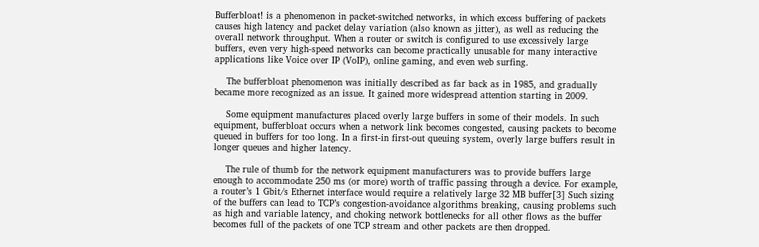Bufferbloat! is a phenomenon in packet-switched networks, in which excess buffering of packets causes high latency and packet delay variation (also known as jitter), as well as reducing the overall network throughput. When a router or switch is configured to use excessively large buffers, even very high-speed networks can become practically unusable for many interactive applications like Voice over IP (VoIP), online gaming, and even web surfing.

    The bufferbloat phenomenon was initially described as far back as in 1985, and gradually became more recognized as an issue. It gained more widespread attention starting in 2009.

    Some equipment manufactures placed overly large buffers in some of their models. In such equipment, bufferbloat occurs when a network link becomes congested, causing packets to become queued in buffers for too long. In a first-in first-out queuing system, overly large buffers result in longer queues and higher latency.

    The rule of thumb for the network equipment manufacturers was to provide buffers large enough to accommodate 250 ms (or more) worth of traffic passing through a device. For example, a router’s 1 Gbit/s Ethernet interface would require a relatively large 32 MB buffer[3] Such sizing of the buffers can lead to TCP’s congestion-avoidance algorithms breaking, causing problems such as high and variable latency, and choking network bottlenecks for all other flows as the buffer becomes full of the packets of one TCP stream and other packets are then dropped.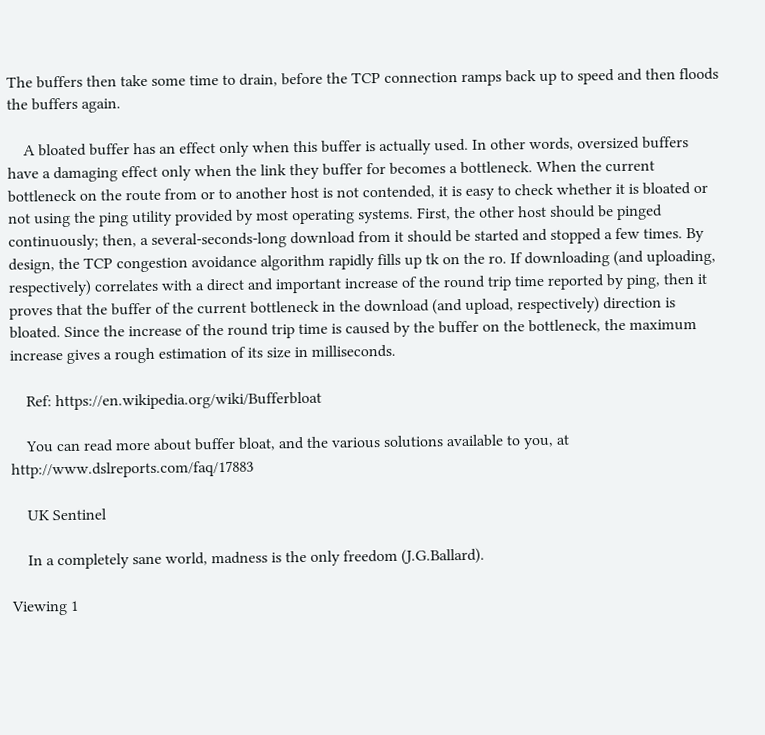The buffers then take some time to drain, before the TCP connection ramps back up to speed and then floods the buffers again.

    A bloated buffer has an effect only when this buffer is actually used. In other words, oversized buffers have a damaging effect only when the link they buffer for becomes a bottleneck. When the current bottleneck on the route from or to another host is not contended, it is easy to check whether it is bloated or not using the ping utility provided by most operating systems. First, the other host should be pinged continuously; then, a several-seconds-long download from it should be started and stopped a few times. By design, the TCP congestion avoidance algorithm rapidly fills up tk on the ro. If downloading (and uploading, respectively) correlates with a direct and important increase of the round trip time reported by ping, then it proves that the buffer of the current bottleneck in the download (and upload, respectively) direction is bloated. Since the increase of the round trip time is caused by the buffer on the bottleneck, the maximum increase gives a rough estimation of its size in milliseconds.

    Ref: https://en.wikipedia.org/wiki/Bufferbloat

    You can read more about buffer bloat, and the various solutions available to you, at http://www.dslreports.com/faq/17883

    UK Sentinel

    In a completely sane world, madness is the only freedom (J.G.Ballard).

Viewing 1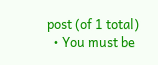post (of 1 total)
  • You must be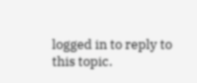logged in to reply to this topic.